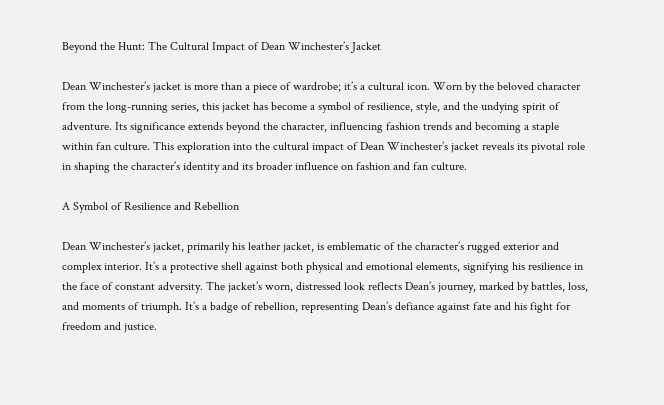Beyond the Hunt: The Cultural Impact of Dean Winchester’s Jacket

Dean Winchester’s jacket is more than a piece of wardrobe; it’s a cultural icon. Worn by the beloved character from the long-running series, this jacket has become a symbol of resilience, style, and the undying spirit of adventure. Its significance extends beyond the character, influencing fashion trends and becoming a staple within fan culture. This exploration into the cultural impact of Dean Winchester’s jacket reveals its pivotal role in shaping the character’s identity and its broader influence on fashion and fan culture.

A Symbol of Resilience and Rebellion

Dean Winchester’s jacket, primarily his leather jacket, is emblematic of the character’s rugged exterior and complex interior. It’s a protective shell against both physical and emotional elements, signifying his resilience in the face of constant adversity. The jacket’s worn, distressed look reflects Dean’s journey, marked by battles, loss, and moments of triumph. It’s a badge of rebellion, representing Dean’s defiance against fate and his fight for freedom and justice.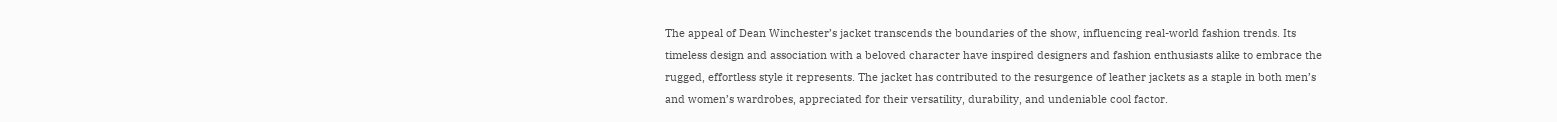The appeal of Dean Winchester’s jacket transcends the boundaries of the show, influencing real-world fashion trends. Its timeless design and association with a beloved character have inspired designers and fashion enthusiasts alike to embrace the rugged, effortless style it represents. The jacket has contributed to the resurgence of leather jackets as a staple in both men’s and women’s wardrobes, appreciated for their versatility, durability, and undeniable cool factor.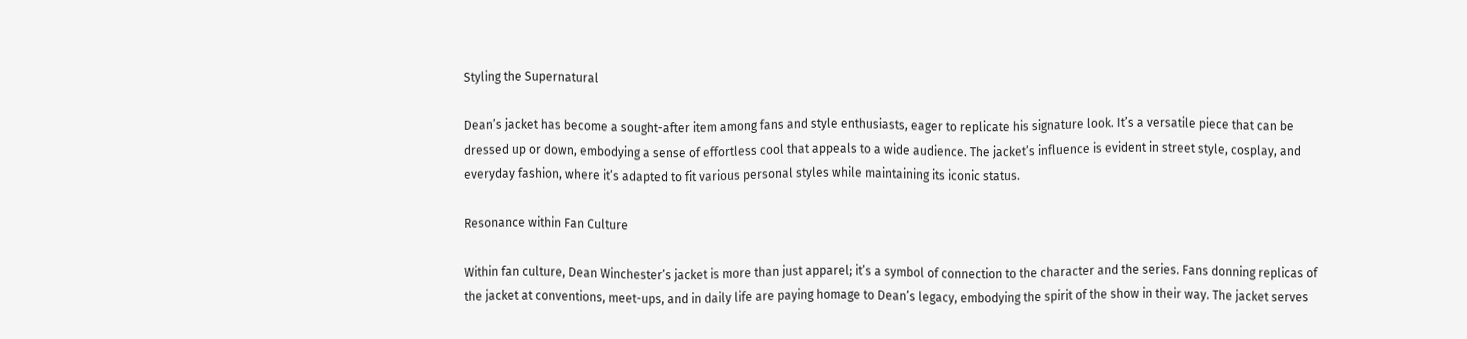Styling the Supernatural

Dean’s jacket has become a sought-after item among fans and style enthusiasts, eager to replicate his signature look. It’s a versatile piece that can be dressed up or down, embodying a sense of effortless cool that appeals to a wide audience. The jacket’s influence is evident in street style, cosplay, and everyday fashion, where it’s adapted to fit various personal styles while maintaining its iconic status.

Resonance within Fan Culture

Within fan culture, Dean Winchester’s jacket is more than just apparel; it’s a symbol of connection to the character and the series. Fans donning replicas of the jacket at conventions, meet-ups, and in daily life are paying homage to Dean’s legacy, embodying the spirit of the show in their way. The jacket serves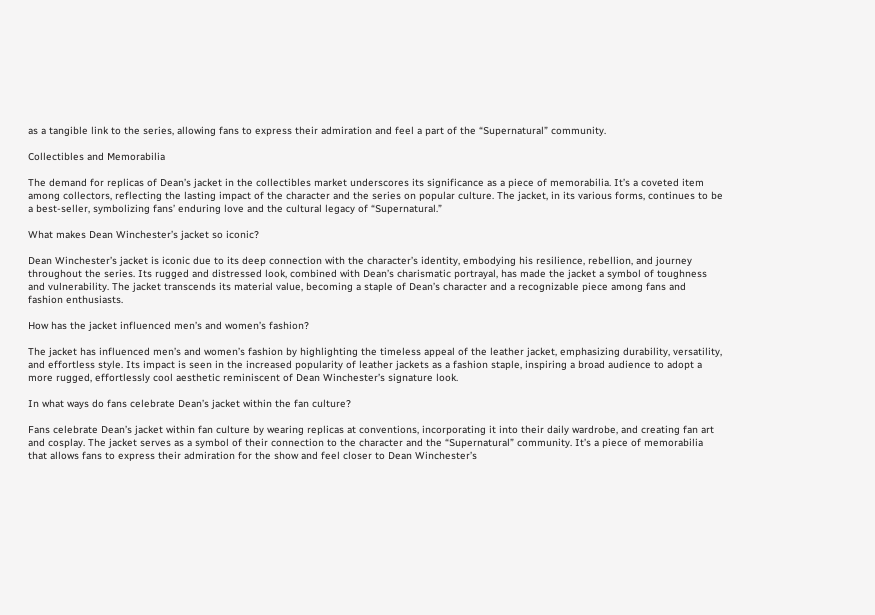as a tangible link to the series, allowing fans to express their admiration and feel a part of the “Supernatural” community.

Collectibles and Memorabilia

The demand for replicas of Dean’s jacket in the collectibles market underscores its significance as a piece of memorabilia. It’s a coveted item among collectors, reflecting the lasting impact of the character and the series on popular culture. The jacket, in its various forms, continues to be a best-seller, symbolizing fans’ enduring love and the cultural legacy of “Supernatural.”

What makes Dean Winchester’s jacket so iconic?

Dean Winchester’s jacket is iconic due to its deep connection with the character’s identity, embodying his resilience, rebellion, and journey throughout the series. Its rugged and distressed look, combined with Dean’s charismatic portrayal, has made the jacket a symbol of toughness and vulnerability. The jacket transcends its material value, becoming a staple of Dean’s character and a recognizable piece among fans and fashion enthusiasts.

How has the jacket influenced men’s and women’s fashion?

The jacket has influenced men’s and women’s fashion by highlighting the timeless appeal of the leather jacket, emphasizing durability, versatility, and effortless style. Its impact is seen in the increased popularity of leather jackets as a fashion staple, inspiring a broad audience to adopt a more rugged, effortlessly cool aesthetic reminiscent of Dean Winchester’s signature look.

In what ways do fans celebrate Dean’s jacket within the fan culture?

Fans celebrate Dean’s jacket within fan culture by wearing replicas at conventions, incorporating it into their daily wardrobe, and creating fan art and cosplay. The jacket serves as a symbol of their connection to the character and the “Supernatural” community. It’s a piece of memorabilia that allows fans to express their admiration for the show and feel closer to Dean Winchester’s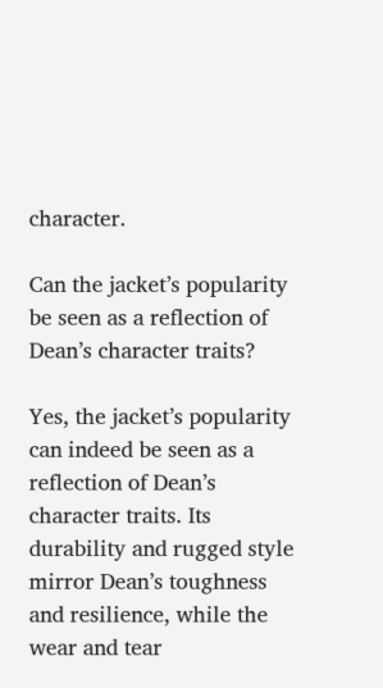character.

Can the jacket’s popularity be seen as a reflection of Dean’s character traits?

Yes, the jacket’s popularity can indeed be seen as a reflection of Dean’s character traits. Its durability and rugged style mirror Dean’s toughness and resilience, while the wear and tear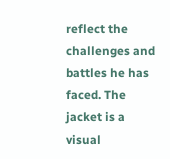reflect the challenges and battles he has faced. The jacket is a visual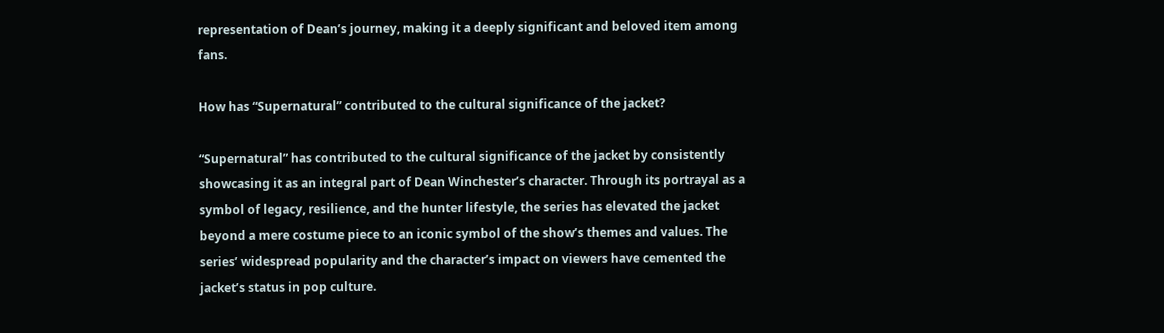representation of Dean’s journey, making it a deeply significant and beloved item among fans.

How has “Supernatural” contributed to the cultural significance of the jacket?

“Supernatural” has contributed to the cultural significance of the jacket by consistently showcasing it as an integral part of Dean Winchester’s character. Through its portrayal as a symbol of legacy, resilience, and the hunter lifestyle, the series has elevated the jacket beyond a mere costume piece to an iconic symbol of the show’s themes and values. The series’ widespread popularity and the character’s impact on viewers have cemented the jacket’s status in pop culture.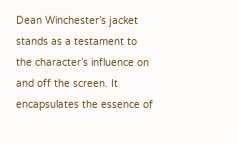Dean Winchester’s jacket stands as a testament to the character’s influence on and off the screen. It encapsulates the essence of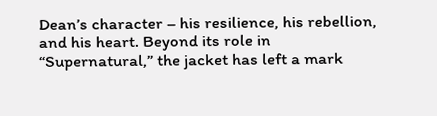Dean’s character – his resilience, his rebellion, and his heart. Beyond its role in “Supernatural,” the jacket has left a mark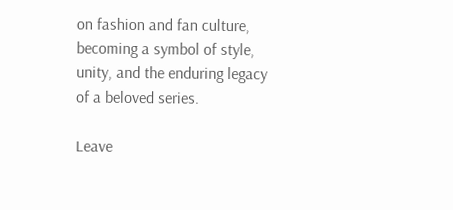on fashion and fan culture, becoming a symbol of style, unity, and the enduring legacy of a beloved series.

Leave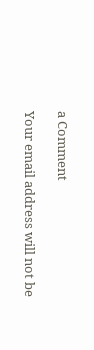a Comment

Your email address will not be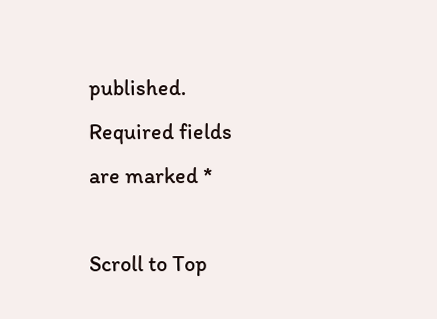published. Required fields are marked *

Scroll to Top